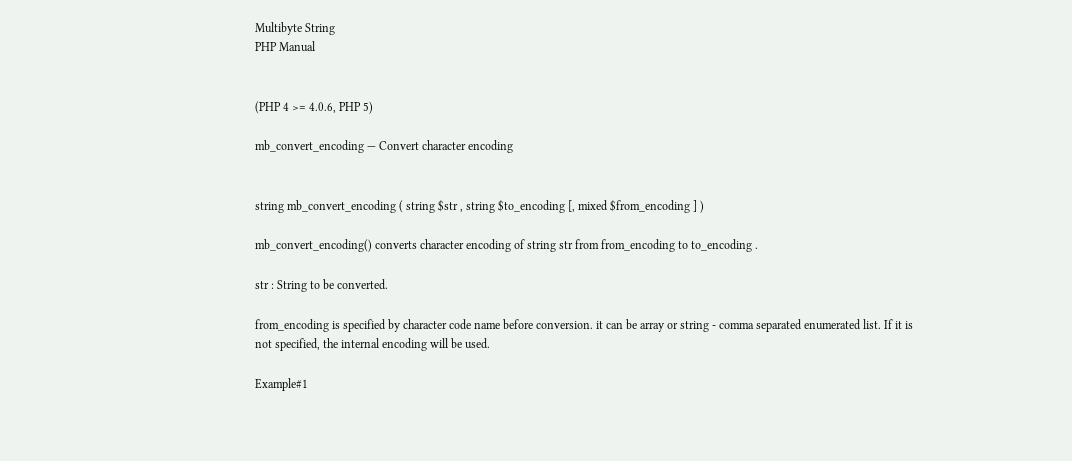Multibyte String
PHP Manual


(PHP 4 >= 4.0.6, PHP 5)

mb_convert_encoding — Convert character encoding


string mb_convert_encoding ( string $str , string $to_encoding [, mixed $from_encoding ] )

mb_convert_encoding() converts character encoding of string str from from_encoding to to_encoding .

str : String to be converted.

from_encoding is specified by character code name before conversion. it can be array or string - comma separated enumerated list. If it is not specified, the internal encoding will be used.

Example#1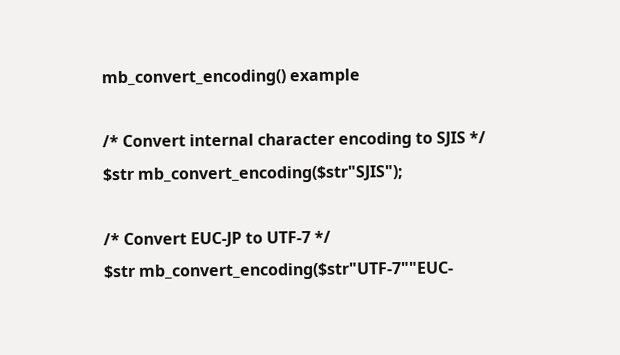mb_convert_encoding() example

/* Convert internal character encoding to SJIS */
$str mb_convert_encoding($str"SJIS");

/* Convert EUC-JP to UTF-7 */
$str mb_convert_encoding($str"UTF-7""EUC-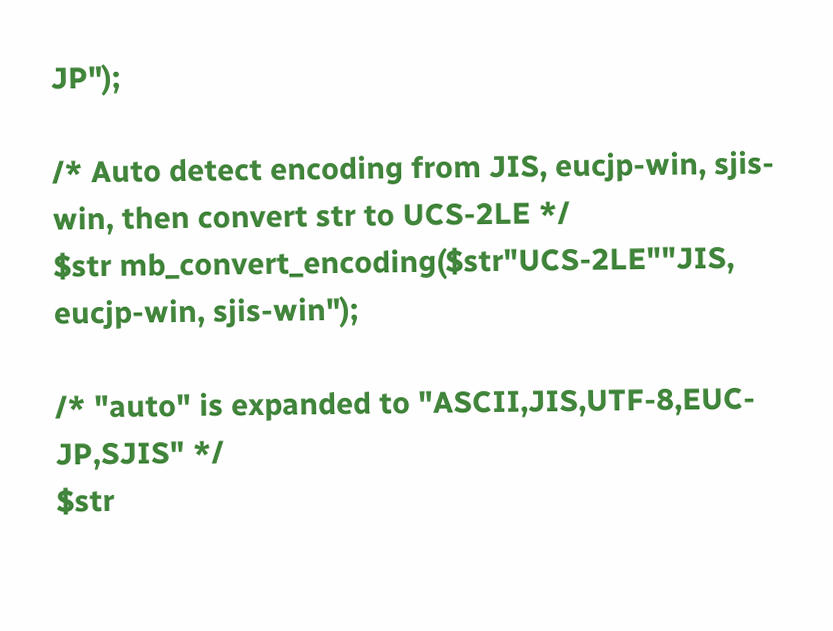JP");

/* Auto detect encoding from JIS, eucjp-win, sjis-win, then convert str to UCS-2LE */
$str mb_convert_encoding($str"UCS-2LE""JIS, eucjp-win, sjis-win");

/* "auto" is expanded to "ASCII,JIS,UTF-8,EUC-JP,SJIS" */
$str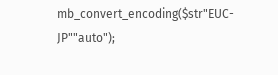mb_convert_encoding($str"EUC-JP""auto");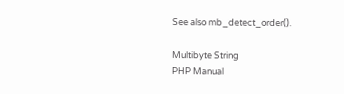See also mb_detect_order().

Multibyte String
PHP Manual